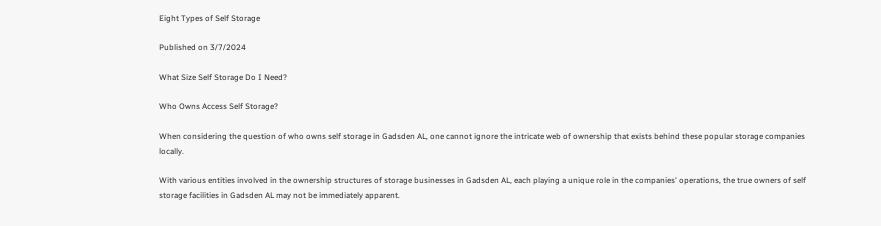Eight Types of Self Storage

Published on 3/7/2024

What Size Self Storage Do I Need?

Who Owns Access Self Storage?

When considering the question of who owns self storage in Gadsden AL, one cannot ignore the intricate web of ownership that exists behind these popular storage companies locally.

With various entities involved in the ownership structures of storage businesses in Gadsden AL, each playing a unique role in the companies' operations, the true owners of self storage facilities in Gadsden AL may not be immediately apparent.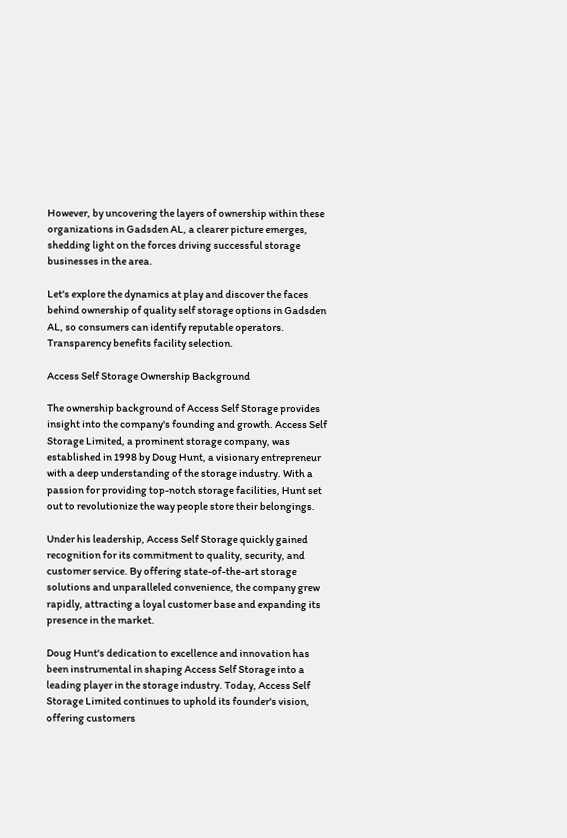However, by uncovering the layers of ownership within these organizations in Gadsden AL, a clearer picture emerges, shedding light on the forces driving successful storage businesses in the area.

Let's explore the dynamics at play and discover the faces behind ownership of quality self storage options in Gadsden AL, so consumers can identify reputable operators. Transparency benefits facility selection.

Access Self Storage Ownership Background

The ownership background of Access Self Storage provides insight into the company's founding and growth. Access Self Storage Limited, a prominent storage company, was established in 1998 by Doug Hunt, a visionary entrepreneur with a deep understanding of the storage industry. With a passion for providing top-notch storage facilities, Hunt set out to revolutionize the way people store their belongings.

Under his leadership, Access Self Storage quickly gained recognition for its commitment to quality, security, and customer service. By offering state-of-the-art storage solutions and unparalleled convenience, the company grew rapidly, attracting a loyal customer base and expanding its presence in the market.

Doug Hunt's dedication to excellence and innovation has been instrumental in shaping Access Self Storage into a leading player in the storage industry. Today, Access Self Storage Limited continues to uphold its founder's vision, offering customers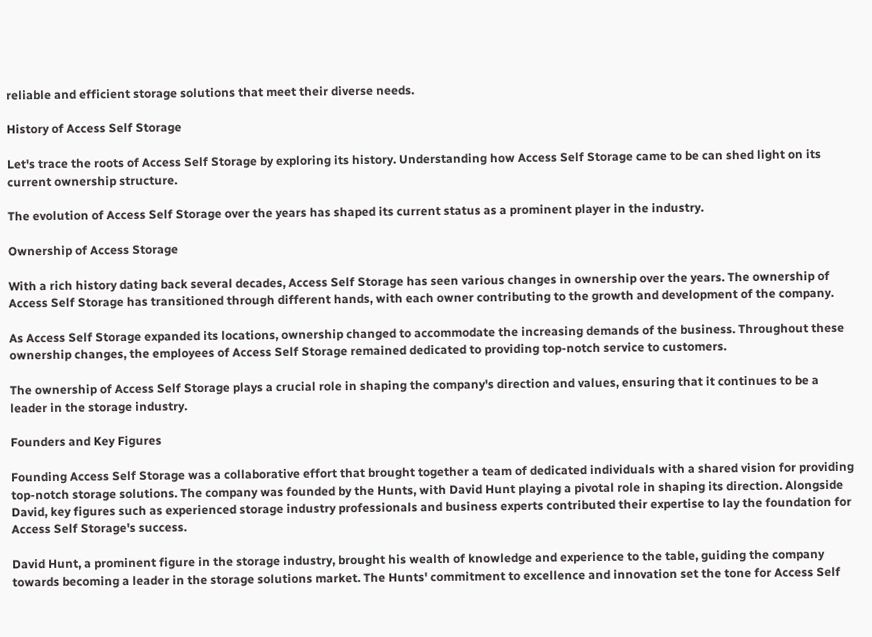reliable and efficient storage solutions that meet their diverse needs.

History of Access Self Storage

Let's trace the roots of Access Self Storage by exploring its history. Understanding how Access Self Storage came to be can shed light on its current ownership structure.

The evolution of Access Self Storage over the years has shaped its current status as a prominent player in the industry.

Ownership of Access Storage

With a rich history dating back several decades, Access Self Storage has seen various changes in ownership over the years. The ownership of Access Self Storage has transitioned through different hands, with each owner contributing to the growth and development of the company.

As Access Self Storage expanded its locations, ownership changed to accommodate the increasing demands of the business. Throughout these ownership changes, the employees of Access Self Storage remained dedicated to providing top-notch service to customers.

The ownership of Access Self Storage plays a crucial role in shaping the company's direction and values, ensuring that it continues to be a leader in the storage industry.

Founders and Key Figures

Founding Access Self Storage was a collaborative effort that brought together a team of dedicated individuals with a shared vision for providing top-notch storage solutions. The company was founded by the Hunts, with David Hunt playing a pivotal role in shaping its direction. Alongside David, key figures such as experienced storage industry professionals and business experts contributed their expertise to lay the foundation for Access Self Storage's success.

David Hunt, a prominent figure in the storage industry, brought his wealth of knowledge and experience to the table, guiding the company towards becoming a leader in the storage solutions market. The Hunts' commitment to excellence and innovation set the tone for Access Self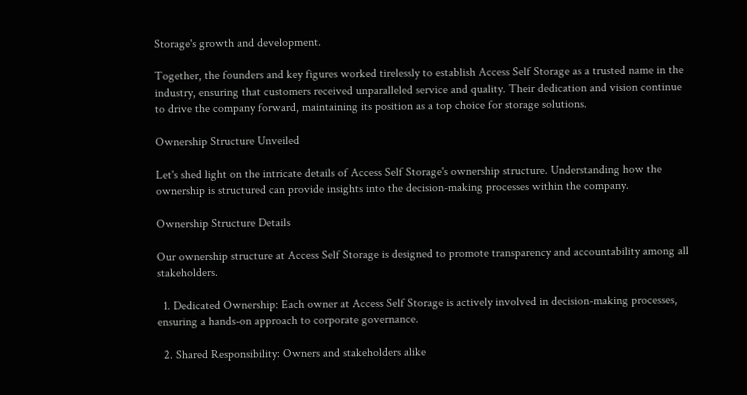Storage's growth and development.

Together, the founders and key figures worked tirelessly to establish Access Self Storage as a trusted name in the industry, ensuring that customers received unparalleled service and quality. Their dedication and vision continue to drive the company forward, maintaining its position as a top choice for storage solutions.

Ownership Structure Unveiled

Let's shed light on the intricate details of Access Self Storage's ownership structure. Understanding how the ownership is structured can provide insights into the decision-making processes within the company.

Ownership Structure Details

Our ownership structure at Access Self Storage is designed to promote transparency and accountability among all stakeholders.

  1. Dedicated Ownership: Each owner at Access Self Storage is actively involved in decision-making processes, ensuring a hands-on approach to corporate governance.

  2. Shared Responsibility: Owners and stakeholders alike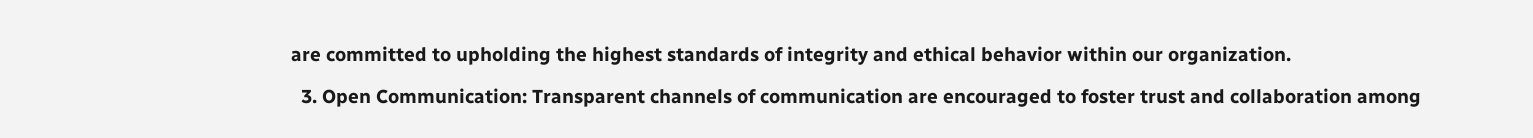are committed to upholding the highest standards of integrity and ethical behavior within our organization.

  3. Open Communication: Transparent channels of communication are encouraged to foster trust and collaboration among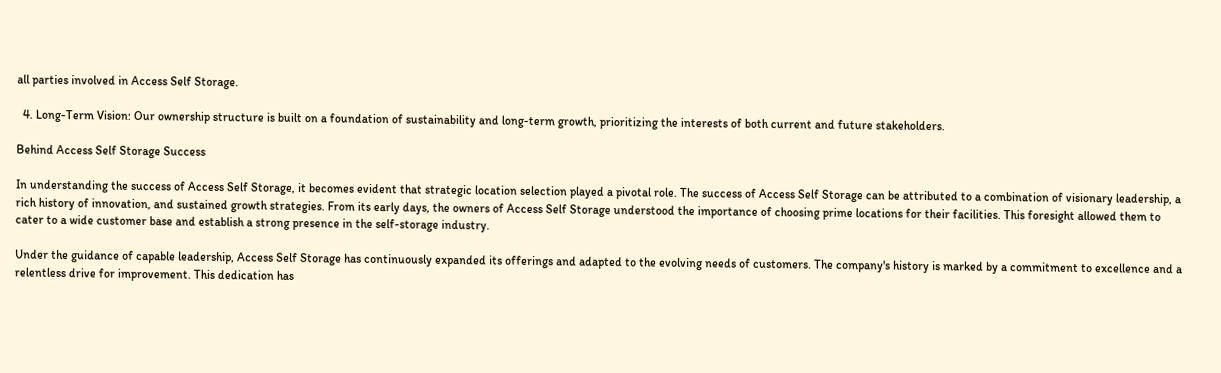all parties involved in Access Self Storage.

  4. Long-Term Vision: Our ownership structure is built on a foundation of sustainability and long-term growth, prioritizing the interests of both current and future stakeholders.

Behind Access Self Storage Success

In understanding the success of Access Self Storage, it becomes evident that strategic location selection played a pivotal role. The success of Access Self Storage can be attributed to a combination of visionary leadership, a rich history of innovation, and sustained growth strategies. From its early days, the owners of Access Self Storage understood the importance of choosing prime locations for their facilities. This foresight allowed them to cater to a wide customer base and establish a strong presence in the self-storage industry.

Under the guidance of capable leadership, Access Self Storage has continuously expanded its offerings and adapted to the evolving needs of customers. The company's history is marked by a commitment to excellence and a relentless drive for improvement. This dedication has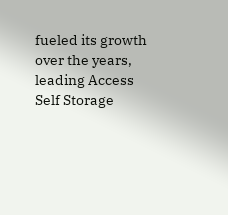fueled its growth over the years, leading Access Self Storage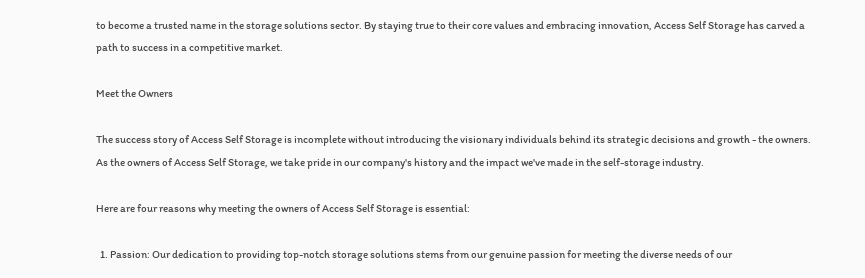to become a trusted name in the storage solutions sector. By staying true to their core values and embracing innovation, Access Self Storage has carved a path to success in a competitive market.

Meet the Owners

The success story of Access Self Storage is incomplete without introducing the visionary individuals behind its strategic decisions and growth - the owners. As the owners of Access Self Storage, we take pride in our company's history and the impact we've made in the self-storage industry.

Here are four reasons why meeting the owners of Access Self Storage is essential:

  1. Passion: Our dedication to providing top-notch storage solutions stems from our genuine passion for meeting the diverse needs of our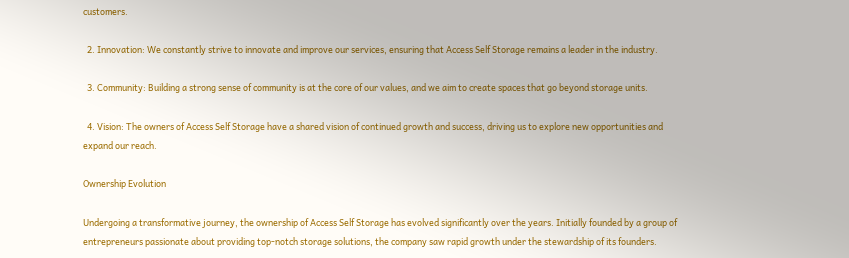customers.

  2. Innovation: We constantly strive to innovate and improve our services, ensuring that Access Self Storage remains a leader in the industry.

  3. Community: Building a strong sense of community is at the core of our values, and we aim to create spaces that go beyond storage units.

  4. Vision: The owners of Access Self Storage have a shared vision of continued growth and success, driving us to explore new opportunities and expand our reach.

Ownership Evolution

Undergoing a transformative journey, the ownership of Access Self Storage has evolved significantly over the years. Initially founded by a group of entrepreneurs passionate about providing top-notch storage solutions, the company saw rapid growth under the stewardship of its founders.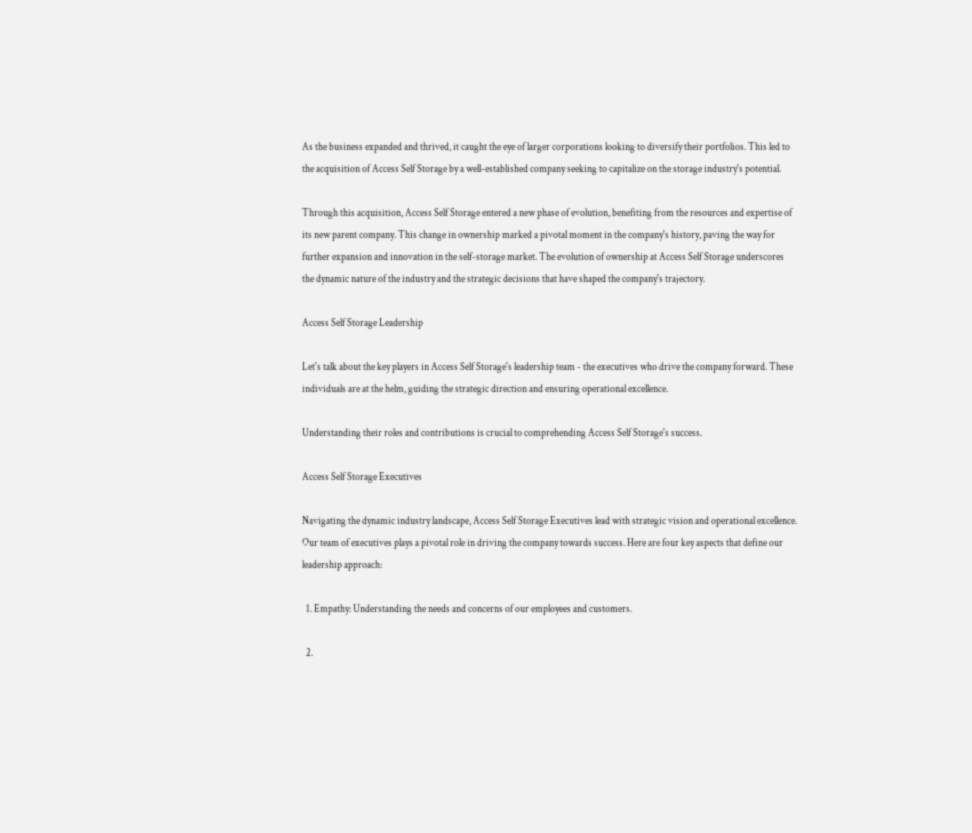As the business expanded and thrived, it caught the eye of larger corporations looking to diversify their portfolios. This led to the acquisition of Access Self Storage by a well-established company seeking to capitalize on the storage industry's potential.

Through this acquisition, Access Self Storage entered a new phase of evolution, benefiting from the resources and expertise of its new parent company. This change in ownership marked a pivotal moment in the company's history, paving the way for further expansion and innovation in the self-storage market. The evolution of ownership at Access Self Storage underscores the dynamic nature of the industry and the strategic decisions that have shaped the company's trajectory.

Access Self Storage Leadership

Let's talk about the key players in Access Self Storage's leadership team - the executives who drive the company forward. These individuals are at the helm, guiding the strategic direction and ensuring operational excellence.

Understanding their roles and contributions is crucial to comprehending Access Self Storage's success.

Access Self Storage Executives

Navigating the dynamic industry landscape, Access Self Storage Executives lead with strategic vision and operational excellence. Our team of executives plays a pivotal role in driving the company towards success. Here are four key aspects that define our leadership approach:

  1. Empathy: Understanding the needs and concerns of our employees and customers.

  2.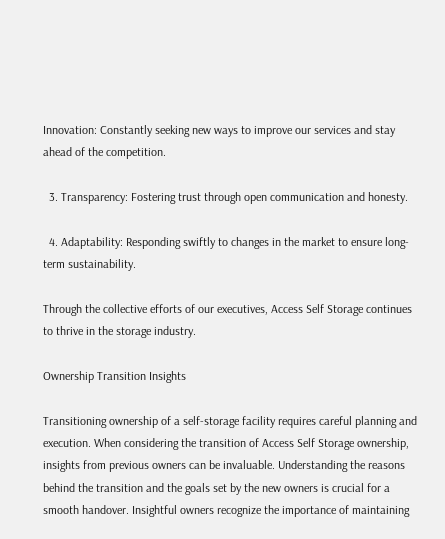Innovation: Constantly seeking new ways to improve our services and stay ahead of the competition.

  3. Transparency: Fostering trust through open communication and honesty.

  4. Adaptability: Responding swiftly to changes in the market to ensure long-term sustainability.

Through the collective efforts of our executives, Access Self Storage continues to thrive in the storage industry.

Ownership Transition Insights

Transitioning ownership of a self-storage facility requires careful planning and execution. When considering the transition of Access Self Storage ownership, insights from previous owners can be invaluable. Understanding the reasons behind the transition and the goals set by the new owners is crucial for a smooth handover. Insightful owners recognize the importance of maintaining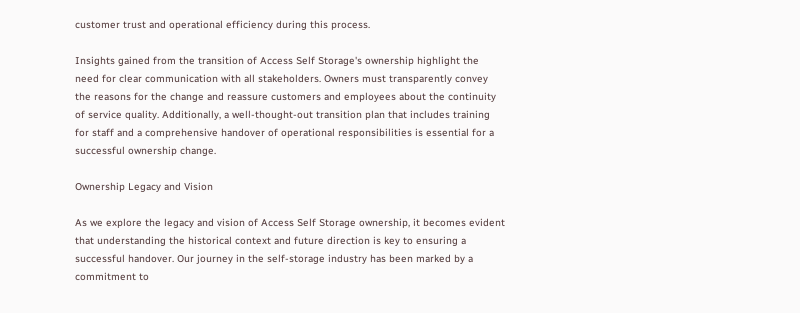customer trust and operational efficiency during this process.

Insights gained from the transition of Access Self Storage's ownership highlight the need for clear communication with all stakeholders. Owners must transparently convey the reasons for the change and reassure customers and employees about the continuity of service quality. Additionally, a well-thought-out transition plan that includes training for staff and a comprehensive handover of operational responsibilities is essential for a successful ownership change.

Ownership Legacy and Vision

As we explore the legacy and vision of Access Self Storage ownership, it becomes evident that understanding the historical context and future direction is key to ensuring a successful handover. Our journey in the self-storage industry has been marked by a commitment to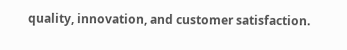quality, innovation, and customer satisfaction.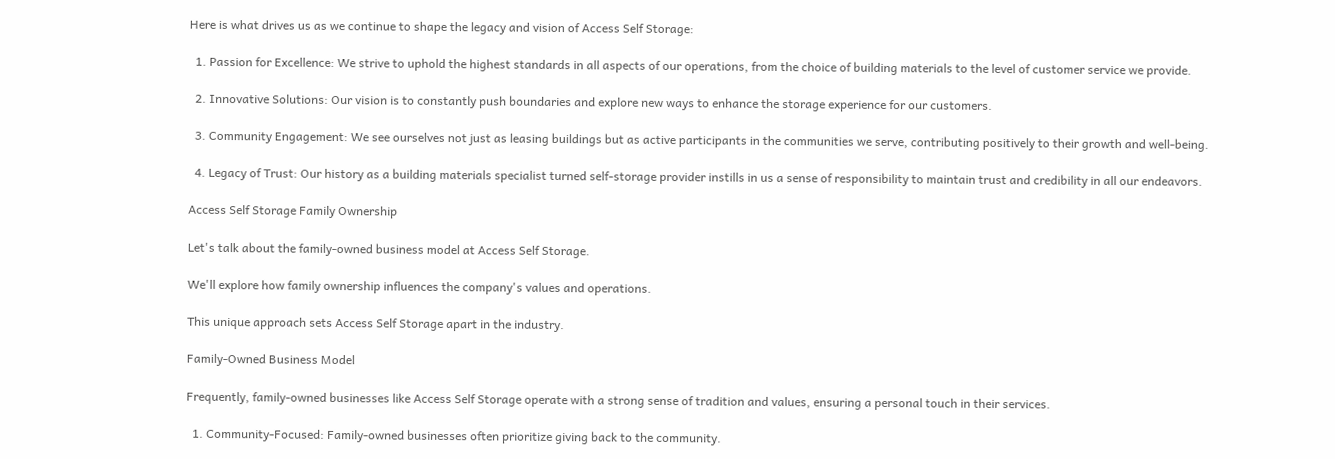Here is what drives us as we continue to shape the legacy and vision of Access Self Storage:

  1. Passion for Excellence: We strive to uphold the highest standards in all aspects of our operations, from the choice of building materials to the level of customer service we provide.

  2. Innovative Solutions: Our vision is to constantly push boundaries and explore new ways to enhance the storage experience for our customers.

  3. Community Engagement: We see ourselves not just as leasing buildings but as active participants in the communities we serve, contributing positively to their growth and well-being.

  4. Legacy of Trust: Our history as a building materials specialist turned self-storage provider instills in us a sense of responsibility to maintain trust and credibility in all our endeavors.

Access Self Storage Family Ownership

Let's talk about the family-owned business model at Access Self Storage.

We'll explore how family ownership influences the company's values and operations.

This unique approach sets Access Self Storage apart in the industry.

Family-Owned Business Model

Frequently, family-owned businesses like Access Self Storage operate with a strong sense of tradition and values, ensuring a personal touch in their services.

  1. Community-Focused: Family-owned businesses often prioritize giving back to the community.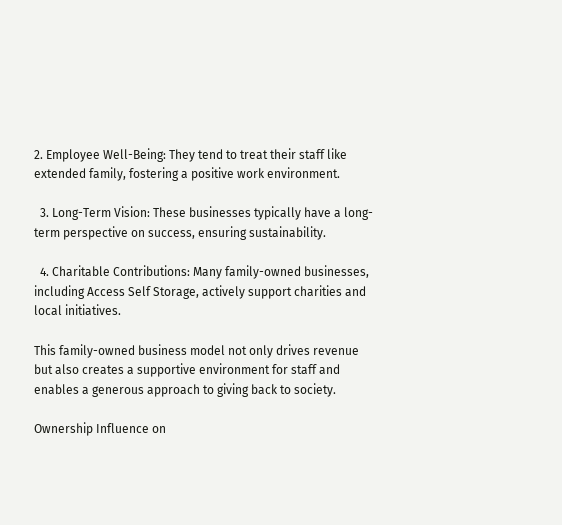2. Employee Well-Being: They tend to treat their staff like extended family, fostering a positive work environment.

  3. Long-Term Vision: These businesses typically have a long-term perspective on success, ensuring sustainability.

  4. Charitable Contributions: Many family-owned businesses, including Access Self Storage, actively support charities and local initiatives.

This family-owned business model not only drives revenue but also creates a supportive environment for staff and enables a generous approach to giving back to society.

Ownership Influence on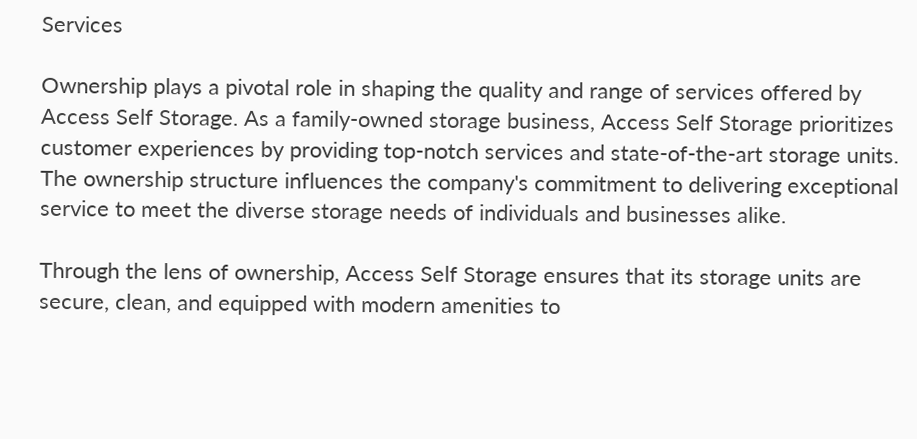Services

Ownership plays a pivotal role in shaping the quality and range of services offered by Access Self Storage. As a family-owned storage business, Access Self Storage prioritizes customer experiences by providing top-notch services and state-of-the-art storage units. The ownership structure influences the company's commitment to delivering exceptional service to meet the diverse storage needs of individuals and businesses alike.

Through the lens of ownership, Access Self Storage ensures that its storage units are secure, clean, and equipped with modern amenities to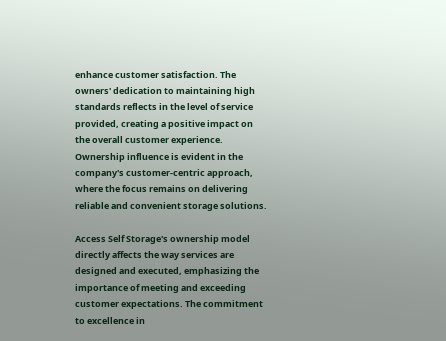enhance customer satisfaction. The owners' dedication to maintaining high standards reflects in the level of service provided, creating a positive impact on the overall customer experience. Ownership influence is evident in the company's customer-centric approach, where the focus remains on delivering reliable and convenient storage solutions.

Access Self Storage's ownership model directly affects the way services are designed and executed, emphasizing the importance of meeting and exceeding customer expectations. The commitment to excellence in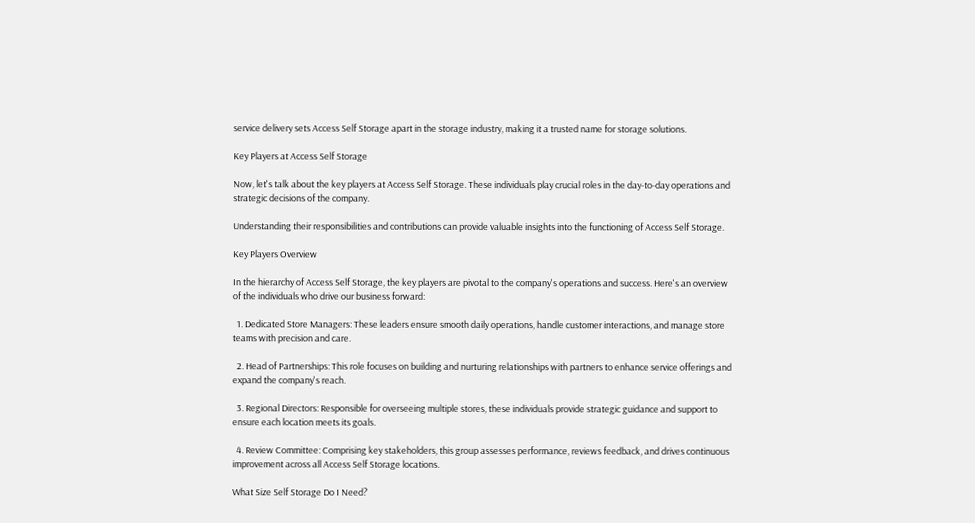service delivery sets Access Self Storage apart in the storage industry, making it a trusted name for storage solutions.

Key Players at Access Self Storage

Now, let's talk about the key players at Access Self Storage. These individuals play crucial roles in the day-to-day operations and strategic decisions of the company.

Understanding their responsibilities and contributions can provide valuable insights into the functioning of Access Self Storage.

Key Players Overview

In the hierarchy of Access Self Storage, the key players are pivotal to the company's operations and success. Here's an overview of the individuals who drive our business forward:

  1. Dedicated Store Managers: These leaders ensure smooth daily operations, handle customer interactions, and manage store teams with precision and care.

  2. Head of Partnerships: This role focuses on building and nurturing relationships with partners to enhance service offerings and expand the company's reach.

  3. Regional Directors: Responsible for overseeing multiple stores, these individuals provide strategic guidance and support to ensure each location meets its goals.

  4. Review Committee: Comprising key stakeholders, this group assesses performance, reviews feedback, and drives continuous improvement across all Access Self Storage locations.

What Size Self Storage Do I Need?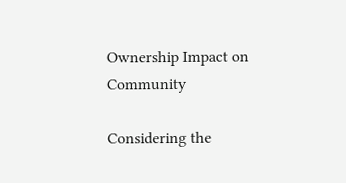Ownership Impact on Community

Considering the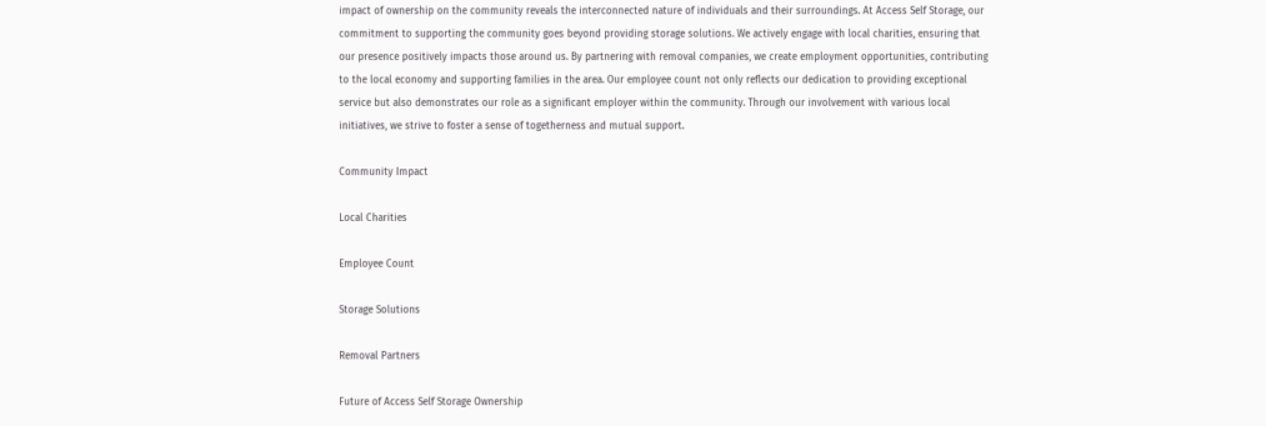impact of ownership on the community reveals the interconnected nature of individuals and their surroundings. At Access Self Storage, our commitment to supporting the community goes beyond providing storage solutions. We actively engage with local charities, ensuring that our presence positively impacts those around us. By partnering with removal companies, we create employment opportunities, contributing to the local economy and supporting families in the area. Our employee count not only reflects our dedication to providing exceptional service but also demonstrates our role as a significant employer within the community. Through our involvement with various local initiatives, we strive to foster a sense of togetherness and mutual support.

Community Impact

Local Charities

Employee Count

Storage Solutions

Removal Partners

Future of Access Self Storage Ownership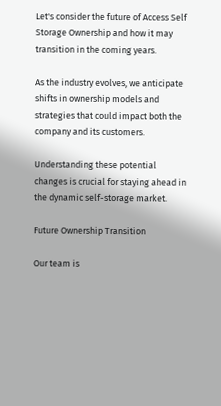Let's consider the future of Access Self Storage Ownership and how it may transition in the coming years.

As the industry evolves, we anticipate shifts in ownership models and strategies that could impact both the company and its customers.

Understanding these potential changes is crucial for staying ahead in the dynamic self-storage market.

Future Ownership Transition

Our team is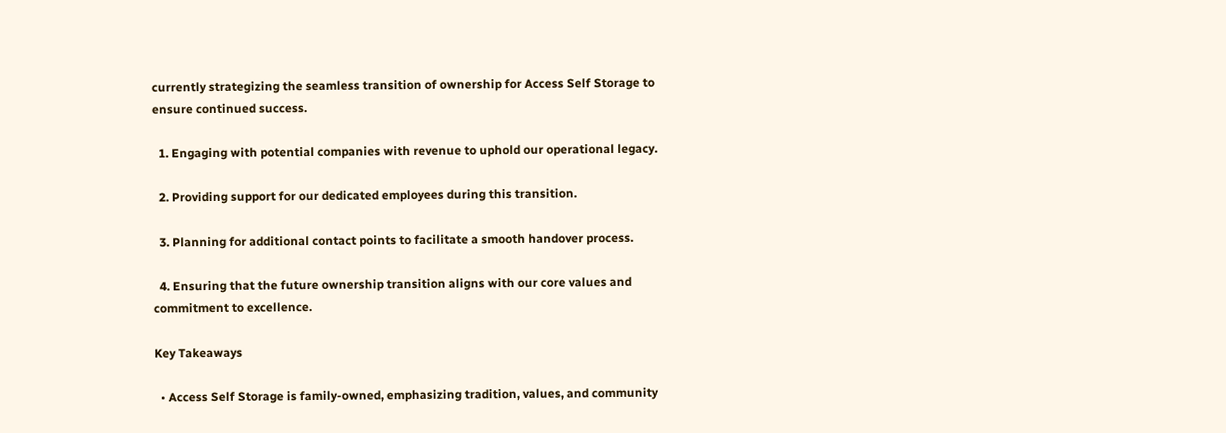currently strategizing the seamless transition of ownership for Access Self Storage to ensure continued success.

  1. Engaging with potential companies with revenue to uphold our operational legacy.

  2. Providing support for our dedicated employees during this transition.

  3. Planning for additional contact points to facilitate a smooth handover process.

  4. Ensuring that the future ownership transition aligns with our core values and commitment to excellence.

Key Takeaways

  • Access Self Storage is family-owned, emphasizing tradition, values, and community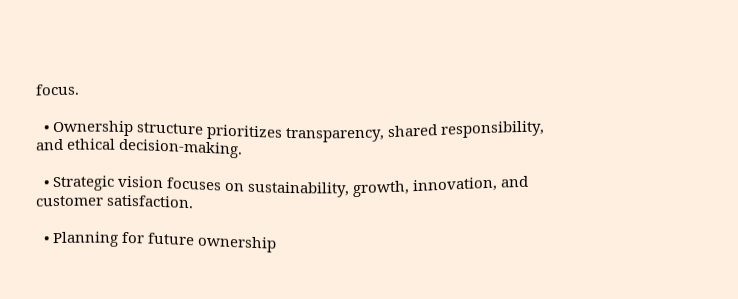focus.

  • Ownership structure prioritizes transparency, shared responsibility, and ethical decision-making.

  • Strategic vision focuses on sustainability, growth, innovation, and customer satisfaction.

  • Planning for future ownership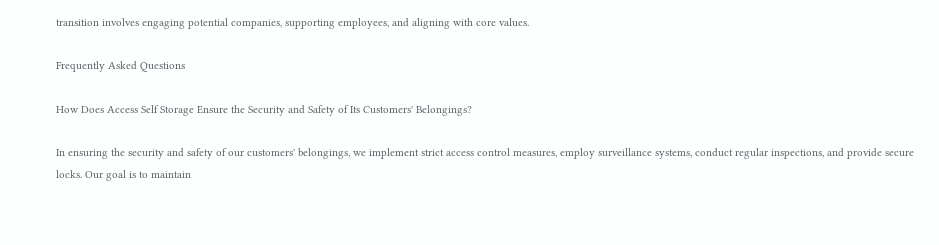transition involves engaging potential companies, supporting employees, and aligning with core values.

Frequently Asked Questions

How Does Access Self Storage Ensure the Security and Safety of Its Customers' Belongings?

In ensuring the security and safety of our customers' belongings, we implement strict access control measures, employ surveillance systems, conduct regular inspections, and provide secure locks. Our goal is to maintain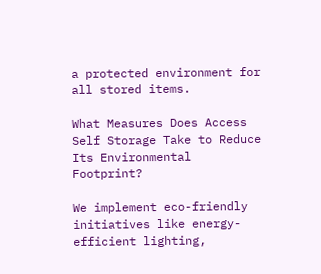a protected environment for all stored items.

What Measures Does Access Self Storage Take to Reduce Its Environmental Footprint?

We implement eco-friendly initiatives like energy-efficient lighting,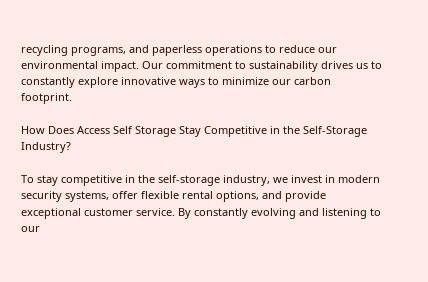recycling programs, and paperless operations to reduce our environmental impact. Our commitment to sustainability drives us to constantly explore innovative ways to minimize our carbon footprint.

How Does Access Self Storage Stay Competitive in the Self-Storage Industry?

To stay competitive in the self-storage industry, we invest in modern security systems, offer flexible rental options, and provide exceptional customer service. By constantly evolving and listening to our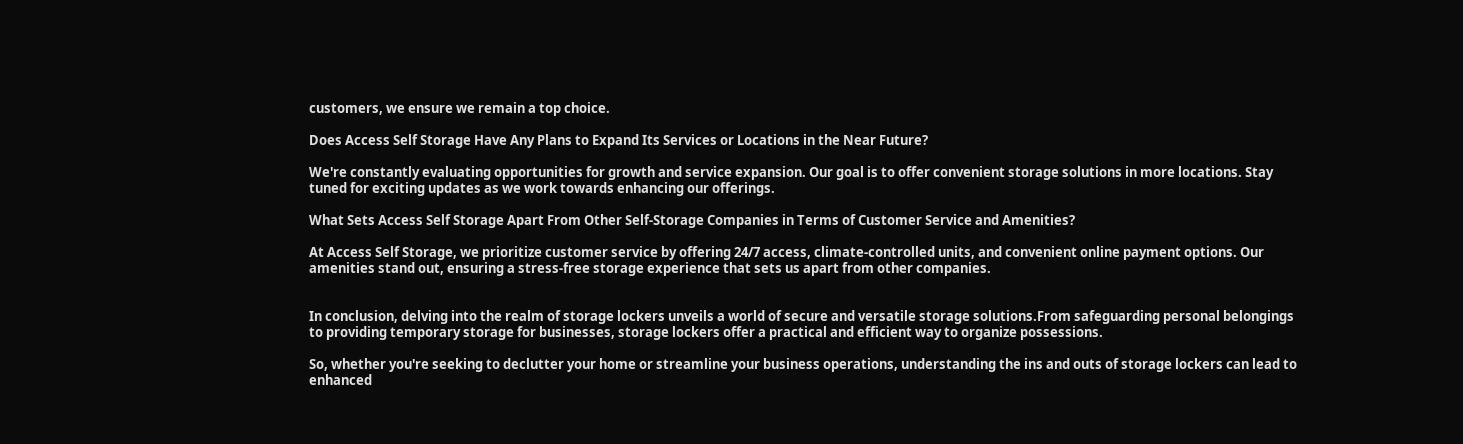customers, we ensure we remain a top choice.

Does Access Self Storage Have Any Plans to Expand Its Services or Locations in the Near Future?

We're constantly evaluating opportunities for growth and service expansion. Our goal is to offer convenient storage solutions in more locations. Stay tuned for exciting updates as we work towards enhancing our offerings.

What Sets Access Self Storage Apart From Other Self-Storage Companies in Terms of Customer Service and Amenities?

At Access Self Storage, we prioritize customer service by offering 24/7 access, climate-controlled units, and convenient online payment options. Our amenities stand out, ensuring a stress-free storage experience that sets us apart from other companies.


In conclusion, delving into the realm of storage lockers unveils a world of secure and versatile storage solutions.From safeguarding personal belongings to providing temporary storage for businesses, storage lockers offer a practical and efficient way to organize possessions.

So, whether you're seeking to declutter your home or streamline your business operations, understanding the ins and outs of storage lockers can lead to enhanced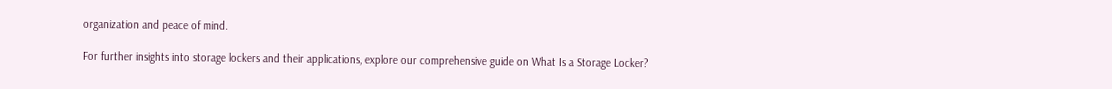organization and peace of mind.

For further insights into storage lockers and their applications, explore our comprehensive guide on What Is a Storage Locker?